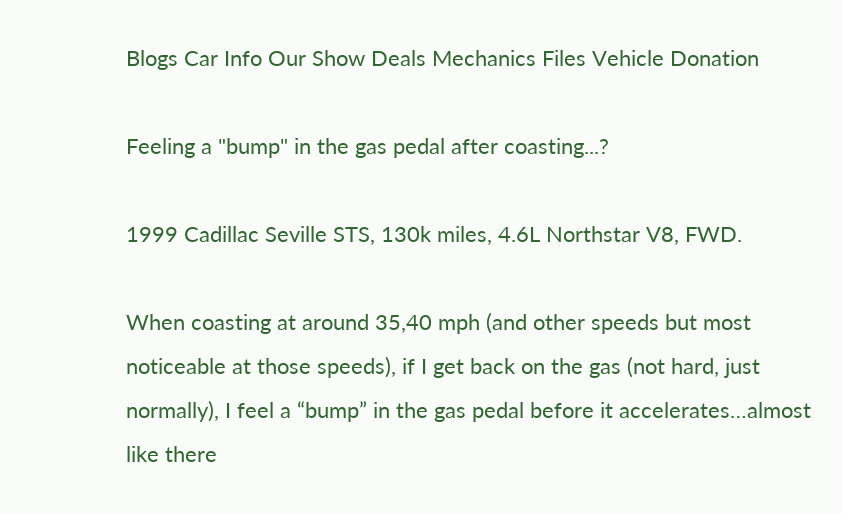Blogs Car Info Our Show Deals Mechanics Files Vehicle Donation

Feeling a "bump" in the gas pedal after coasting...?

1999 Cadillac Seville STS, 130k miles, 4.6L Northstar V8, FWD.

When coasting at around 35,40 mph (and other speeds but most noticeable at those speeds), if I get back on the gas (not hard, just normally), I feel a “bump” in the gas pedal before it accelerates…almost like there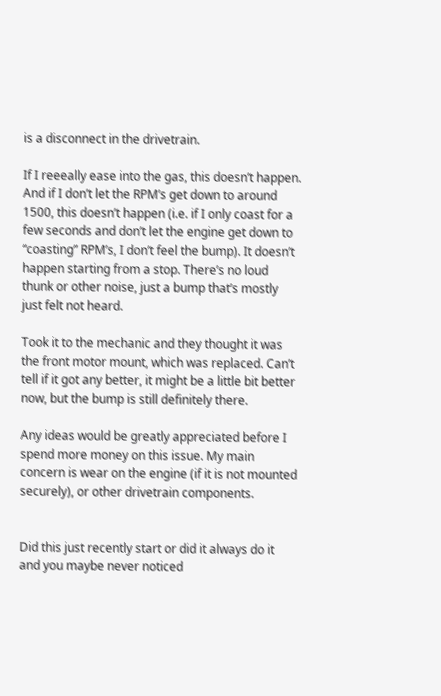is a disconnect in the drivetrain.

If I reeeally ease into the gas, this doesn’t happen. And if I don’t let the RPM’s get down to around 1500, this doesn’t happen (i.e. if I only coast for a few seconds and don’t let the engine get down to “coasting” RPM’s, I don’t feel the bump). It doesn’t happen starting from a stop. There’s no loud thunk or other noise, just a bump that’s mostly just felt not heard.

Took it to the mechanic and they thought it was the front motor mount, which was replaced. Can’t tell if it got any better, it might be a little bit better now, but the bump is still definitely there.

Any ideas would be greatly appreciated before I spend more money on this issue. My main concern is wear on the engine (if it is not mounted securely), or other drivetrain components.


Did this just recently start or did it always do it and you maybe never noticed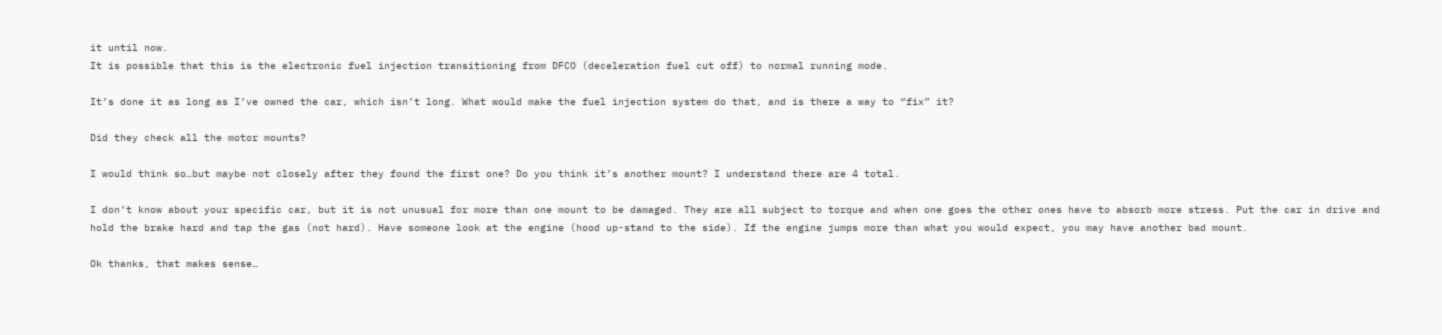it until now.
It is possible that this is the electronic fuel injection transitioning from DFCO (deceleration fuel cut off) to normal running mode.

It’s done it as long as I’ve owned the car, which isn’t long. What would make the fuel injection system do that, and is there a way to “fix” it?

Did they check all the motor mounts?

I would think so…but maybe not closely after they found the first one? Do you think it’s another mount? I understand there are 4 total.

I don’t know about your specific car, but it is not unusual for more than one mount to be damaged. They are all subject to torque and when one goes the other ones have to absorb more stress. Put the car in drive and hold the brake hard and tap the gas (not hard). Have someone look at the engine (hood up-stand to the side). If the engine jumps more than what you would expect, you may have another bad mount.

Ok thanks, that makes sense…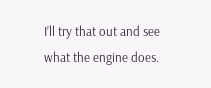I’ll try that out and see what the engine does.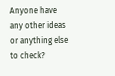Anyone have any other ideas or anything else to check?